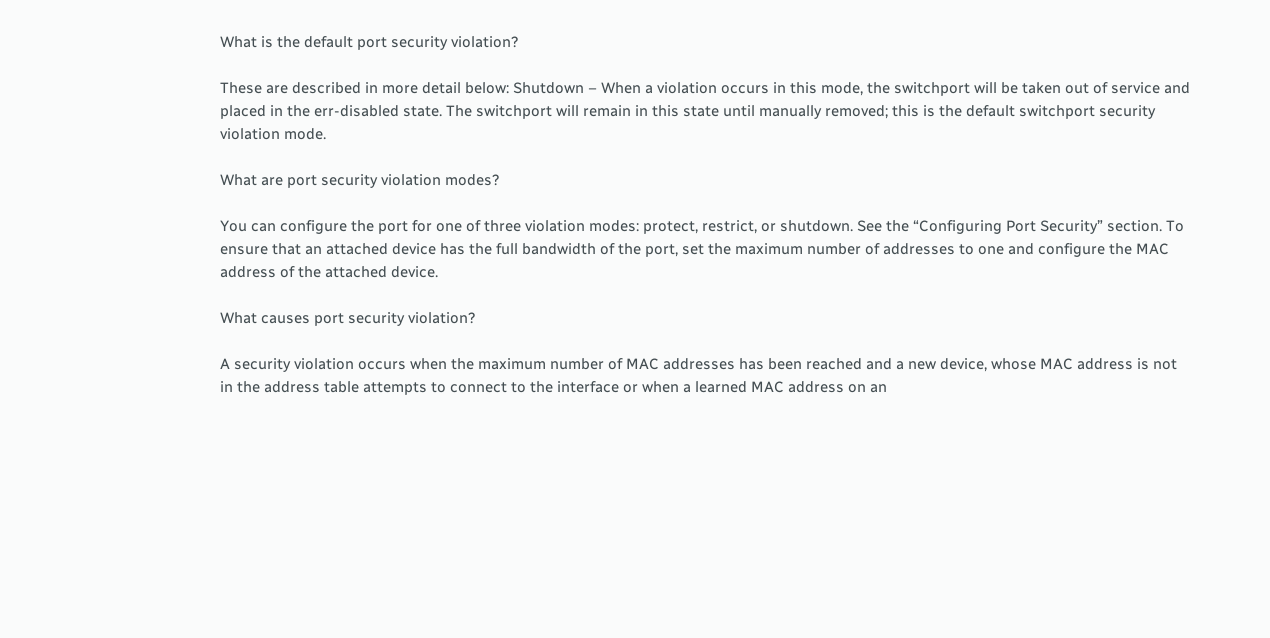What is the default port security violation?

These are described in more detail below: Shutdown – When a violation occurs in this mode, the switchport will be taken out of service and placed in the err-disabled state. The switchport will remain in this state until manually removed; this is the default switchport security violation mode.

What are port security violation modes?

You can configure the port for one of three violation modes: protect, restrict, or shutdown. See the “Configuring Port Security” section. To ensure that an attached device has the full bandwidth of the port, set the maximum number of addresses to one and configure the MAC address of the attached device.

What causes port security violation?

A security violation occurs when the maximum number of MAC addresses has been reached and a new device, whose MAC address is not in the address table attempts to connect to the interface or when a learned MAC address on an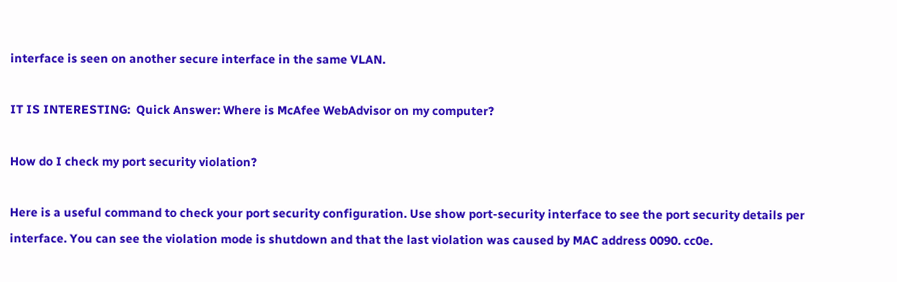interface is seen on another secure interface in the same VLAN.

IT IS INTERESTING:  Quick Answer: Where is McAfee WebAdvisor on my computer?

How do I check my port security violation?

Here is a useful command to check your port security configuration. Use show port-security interface to see the port security details per interface. You can see the violation mode is shutdown and that the last violation was caused by MAC address 0090. cc0e.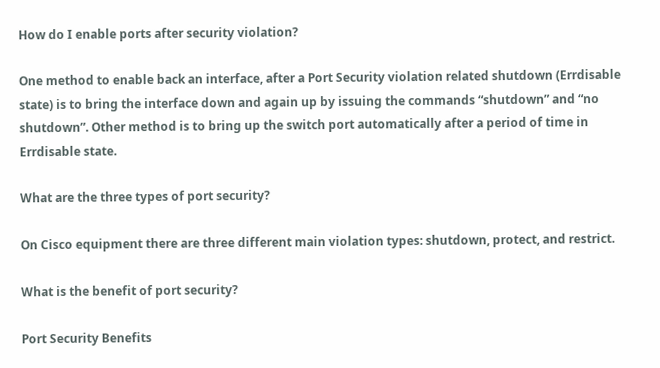How do I enable ports after security violation?

One method to enable back an interface, after a Port Security violation related shutdown (Errdisable state) is to bring the interface down and again up by issuing the commands “shutdown” and “no shutdown”. Other method is to bring up the switch port automatically after a period of time in Errdisable state.

What are the three types of port security?

On Cisco equipment there are three different main violation types: shutdown, protect, and restrict.

What is the benefit of port security?

Port Security Benefits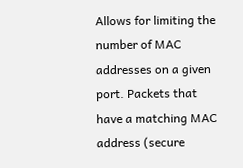Allows for limiting the number of MAC addresses on a given port. Packets that have a matching MAC address (secure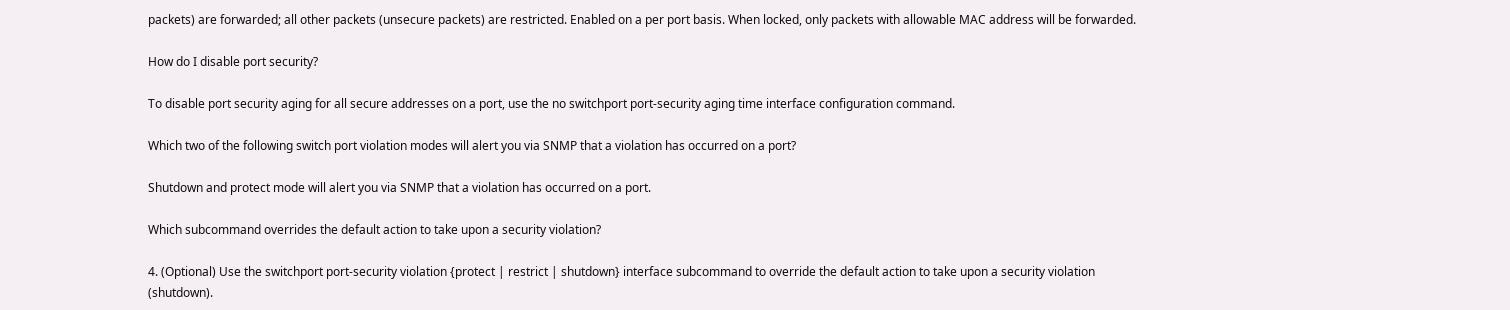packets) are forwarded; all other packets (unsecure packets) are restricted. Enabled on a per port basis. When locked, only packets with allowable MAC address will be forwarded.

How do I disable port security?

To disable port security aging for all secure addresses on a port, use the no switchport port-security aging time interface configuration command.

Which two of the following switch port violation modes will alert you via SNMP that a violation has occurred on a port?

Shutdown and protect mode will alert you via SNMP that a violation has occurred on a port.

Which subcommand overrides the default action to take upon a security violation?

4. (Optional) Use the switchport port-security violation {protect | restrict | shutdown} interface subcommand to override the default action to take upon a security violation (shutdown).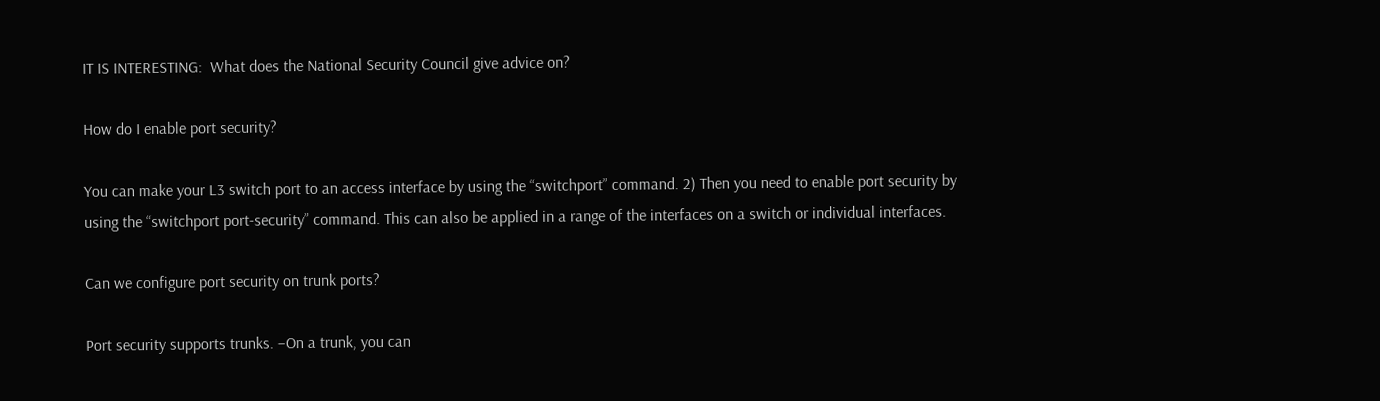IT IS INTERESTING:  What does the National Security Council give advice on?

How do I enable port security?

You can make your L3 switch port to an access interface by using the “switchport” command. 2) Then you need to enable port security by using the “switchport port-security” command. This can also be applied in a range of the interfaces on a switch or individual interfaces.

Can we configure port security on trunk ports?

Port security supports trunks. –On a trunk, you can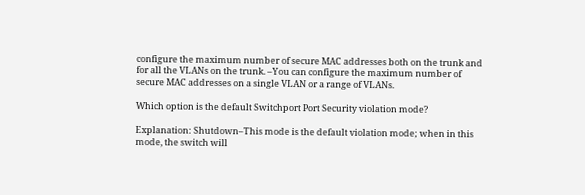configure the maximum number of secure MAC addresses both on the trunk and for all the VLANs on the trunk. –You can configure the maximum number of secure MAC addresses on a single VLAN or a range of VLANs.

Which option is the default Switchport Port Security violation mode?

Explanation: Shutdown–This mode is the default violation mode; when in this mode, the switch will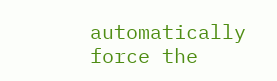automatically force the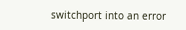switchport into an error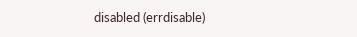disabled (errdisable)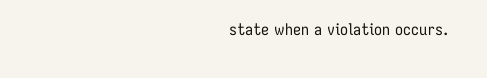state when a violation occurs.